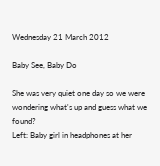Wednesday 21 March 2012

Baby See, Baby Do

She was very quiet one day so we were wondering what's up and guess what we found?
Left: Baby girl in headphones at her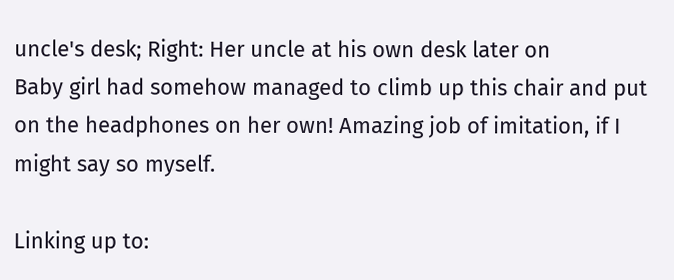uncle's desk; Right: Her uncle at his own desk later on
Baby girl had somehow managed to climb up this chair and put on the headphones on her own! Amazing job of imitation, if I might say so myself.

Linking up to: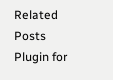Related Posts Plugin for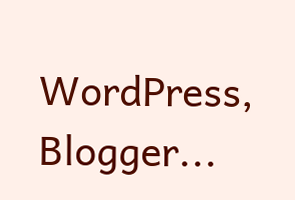WordPress, Blogger...